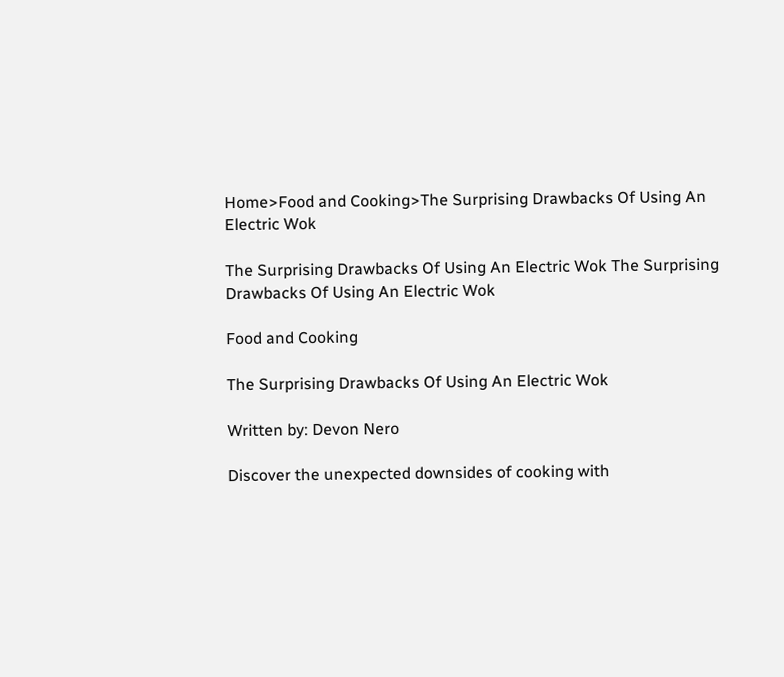Home>Food and Cooking>The Surprising Drawbacks Of Using An Electric Wok

The Surprising Drawbacks Of Using An Electric Wok The Surprising Drawbacks Of Using An Electric Wok

Food and Cooking

The Surprising Drawbacks Of Using An Electric Wok

Written by: Devon Nero

Discover the unexpected downsides of cooking with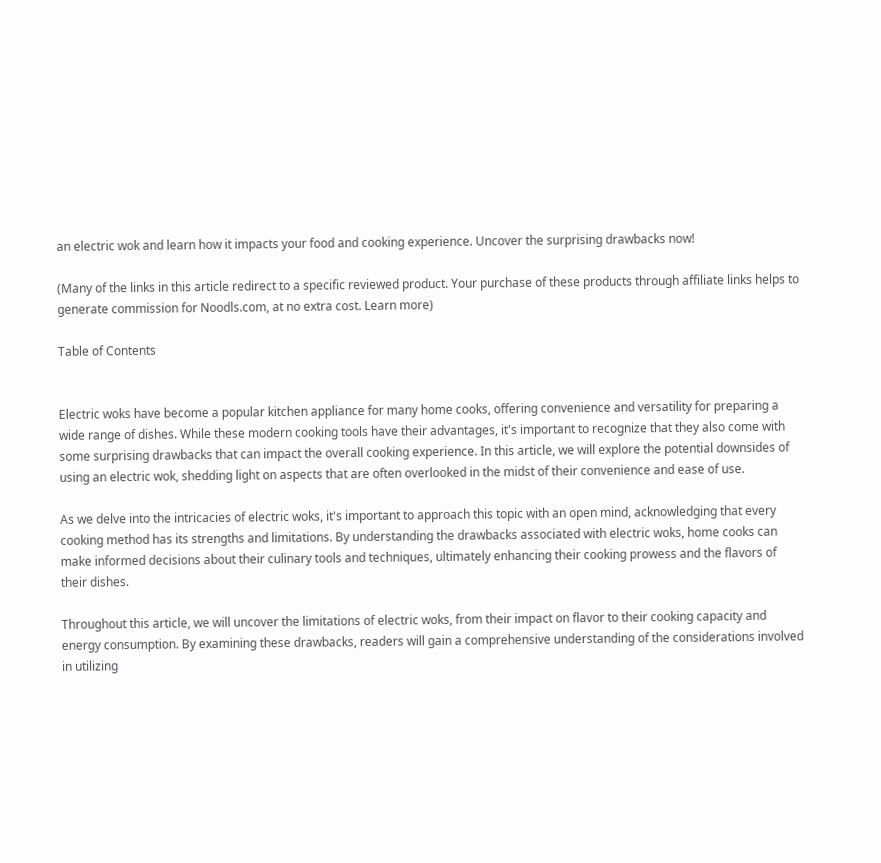an electric wok and learn how it impacts your food and cooking experience. Uncover the surprising drawbacks now!

(Many of the links in this article redirect to a specific reviewed product. Your purchase of these products through affiliate links helps to generate commission for Noodls.com, at no extra cost. Learn more)

Table of Contents


Electric woks have become a popular kitchen appliance for many home cooks, offering convenience and versatility for preparing a wide range of dishes. While these modern cooking tools have their advantages, it's important to recognize that they also come with some surprising drawbacks that can impact the overall cooking experience. In this article, we will explore the potential downsides of using an electric wok, shedding light on aspects that are often overlooked in the midst of their convenience and ease of use.

As we delve into the intricacies of electric woks, it's important to approach this topic with an open mind, acknowledging that every cooking method has its strengths and limitations. By understanding the drawbacks associated with electric woks, home cooks can make informed decisions about their culinary tools and techniques, ultimately enhancing their cooking prowess and the flavors of their dishes.

Throughout this article, we will uncover the limitations of electric woks, from their impact on flavor to their cooking capacity and energy consumption. By examining these drawbacks, readers will gain a comprehensive understanding of the considerations involved in utilizing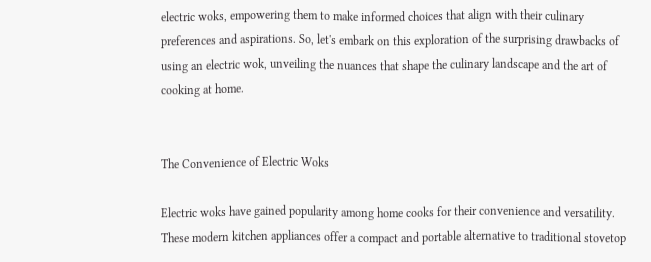electric woks, empowering them to make informed choices that align with their culinary preferences and aspirations. So, let's embark on this exploration of the surprising drawbacks of using an electric wok, unveiling the nuances that shape the culinary landscape and the art of cooking at home.


The Convenience of Electric Woks

Electric woks have gained popularity among home cooks for their convenience and versatility. These modern kitchen appliances offer a compact and portable alternative to traditional stovetop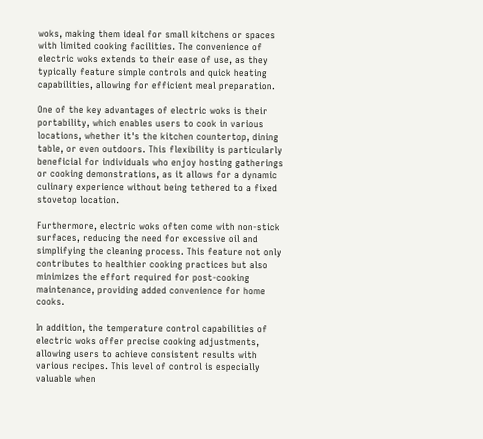woks, making them ideal for small kitchens or spaces with limited cooking facilities. The convenience of electric woks extends to their ease of use, as they typically feature simple controls and quick heating capabilities, allowing for efficient meal preparation.

One of the key advantages of electric woks is their portability, which enables users to cook in various locations, whether it's the kitchen countertop, dining table, or even outdoors. This flexibility is particularly beneficial for individuals who enjoy hosting gatherings or cooking demonstrations, as it allows for a dynamic culinary experience without being tethered to a fixed stovetop location.

Furthermore, electric woks often come with non-stick surfaces, reducing the need for excessive oil and simplifying the cleaning process. This feature not only contributes to healthier cooking practices but also minimizes the effort required for post-cooking maintenance, providing added convenience for home cooks.

In addition, the temperature control capabilities of electric woks offer precise cooking adjustments, allowing users to achieve consistent results with various recipes. This level of control is especially valuable when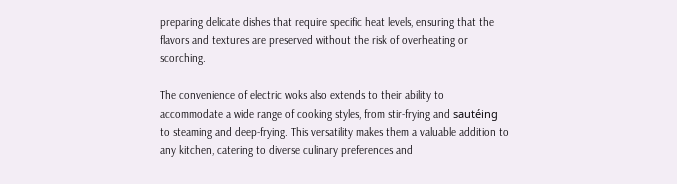preparing delicate dishes that require specific heat levels, ensuring that the flavors and textures are preserved without the risk of overheating or scorching.

The convenience of electric woks also extends to their ability to accommodate a wide range of cooking styles, from stir-frying and sautéing to steaming and deep-frying. This versatility makes them a valuable addition to any kitchen, catering to diverse culinary preferences and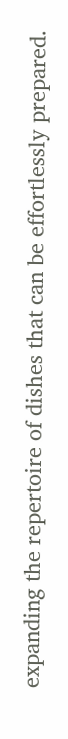expanding the repertoire of dishes that can be effortlessly prepared.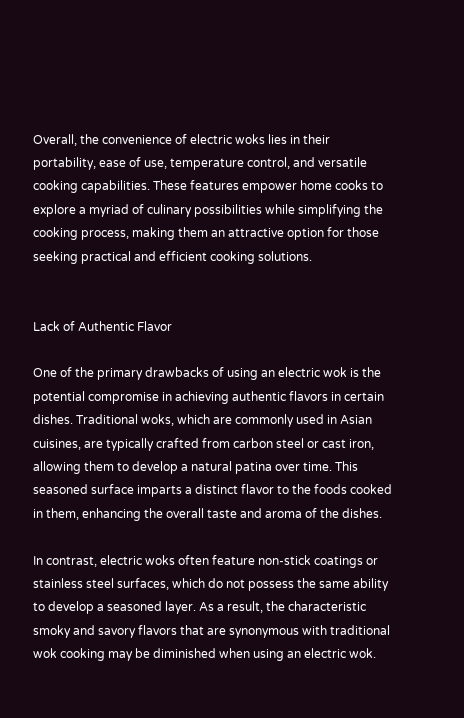Overall, the convenience of electric woks lies in their portability, ease of use, temperature control, and versatile cooking capabilities. These features empower home cooks to explore a myriad of culinary possibilities while simplifying the cooking process, making them an attractive option for those seeking practical and efficient cooking solutions.


Lack of Authentic Flavor

One of the primary drawbacks of using an electric wok is the potential compromise in achieving authentic flavors in certain dishes. Traditional woks, which are commonly used in Asian cuisines, are typically crafted from carbon steel or cast iron, allowing them to develop a natural patina over time. This seasoned surface imparts a distinct flavor to the foods cooked in them, enhancing the overall taste and aroma of the dishes.

In contrast, electric woks often feature non-stick coatings or stainless steel surfaces, which do not possess the same ability to develop a seasoned layer. As a result, the characteristic smoky and savory flavors that are synonymous with traditional wok cooking may be diminished when using an electric wok.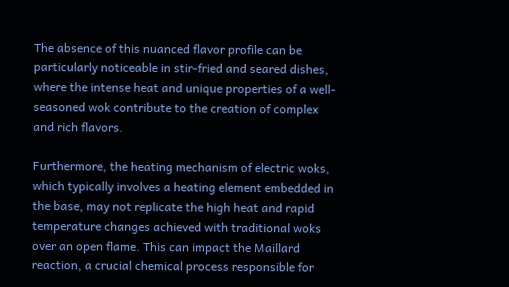The absence of this nuanced flavor profile can be particularly noticeable in stir-fried and seared dishes, where the intense heat and unique properties of a well-seasoned wok contribute to the creation of complex and rich flavors.

Furthermore, the heating mechanism of electric woks, which typically involves a heating element embedded in the base, may not replicate the high heat and rapid temperature changes achieved with traditional woks over an open flame. This can impact the Maillard reaction, a crucial chemical process responsible for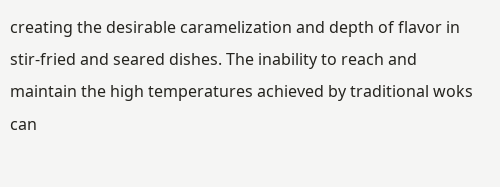creating the desirable caramelization and depth of flavor in stir-fried and seared dishes. The inability to reach and maintain the high temperatures achieved by traditional woks can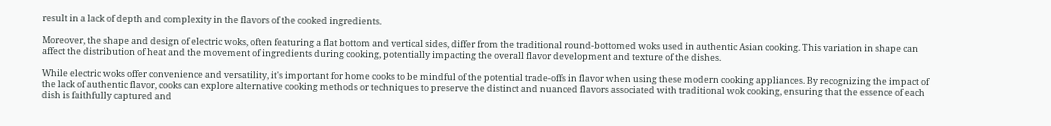result in a lack of depth and complexity in the flavors of the cooked ingredients.

Moreover, the shape and design of electric woks, often featuring a flat bottom and vertical sides, differ from the traditional round-bottomed woks used in authentic Asian cooking. This variation in shape can affect the distribution of heat and the movement of ingredients during cooking, potentially impacting the overall flavor development and texture of the dishes.

While electric woks offer convenience and versatility, it's important for home cooks to be mindful of the potential trade-offs in flavor when using these modern cooking appliances. By recognizing the impact of the lack of authentic flavor, cooks can explore alternative cooking methods or techniques to preserve the distinct and nuanced flavors associated with traditional wok cooking, ensuring that the essence of each dish is faithfully captured and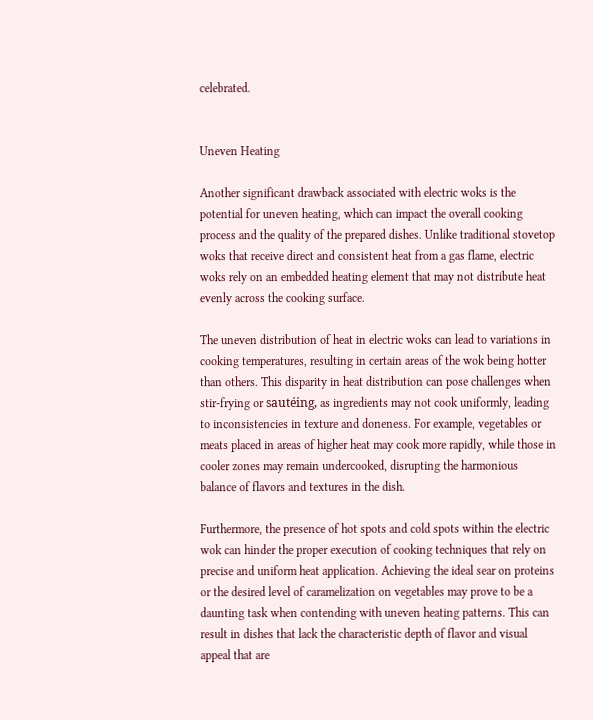celebrated.


Uneven Heating

Another significant drawback associated with electric woks is the potential for uneven heating, which can impact the overall cooking process and the quality of the prepared dishes. Unlike traditional stovetop woks that receive direct and consistent heat from a gas flame, electric woks rely on an embedded heating element that may not distribute heat evenly across the cooking surface.

The uneven distribution of heat in electric woks can lead to variations in cooking temperatures, resulting in certain areas of the wok being hotter than others. This disparity in heat distribution can pose challenges when stir-frying or sautéing, as ingredients may not cook uniformly, leading to inconsistencies in texture and doneness. For example, vegetables or meats placed in areas of higher heat may cook more rapidly, while those in cooler zones may remain undercooked, disrupting the harmonious balance of flavors and textures in the dish.

Furthermore, the presence of hot spots and cold spots within the electric wok can hinder the proper execution of cooking techniques that rely on precise and uniform heat application. Achieving the ideal sear on proteins or the desired level of caramelization on vegetables may prove to be a daunting task when contending with uneven heating patterns. This can result in dishes that lack the characteristic depth of flavor and visual appeal that are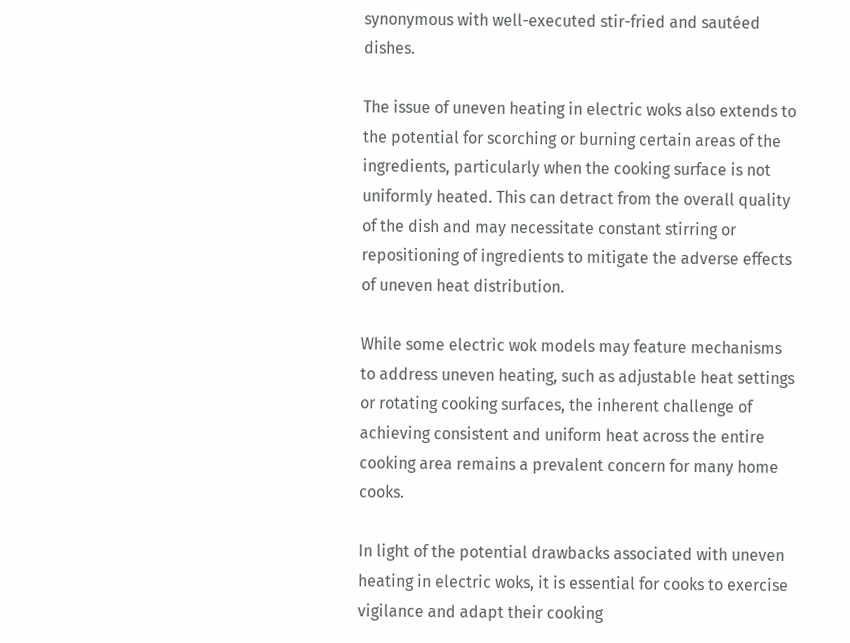synonymous with well-executed stir-fried and sautéed dishes.

The issue of uneven heating in electric woks also extends to the potential for scorching or burning certain areas of the ingredients, particularly when the cooking surface is not uniformly heated. This can detract from the overall quality of the dish and may necessitate constant stirring or repositioning of ingredients to mitigate the adverse effects of uneven heat distribution.

While some electric wok models may feature mechanisms to address uneven heating, such as adjustable heat settings or rotating cooking surfaces, the inherent challenge of achieving consistent and uniform heat across the entire cooking area remains a prevalent concern for many home cooks.

In light of the potential drawbacks associated with uneven heating in electric woks, it is essential for cooks to exercise vigilance and adapt their cooking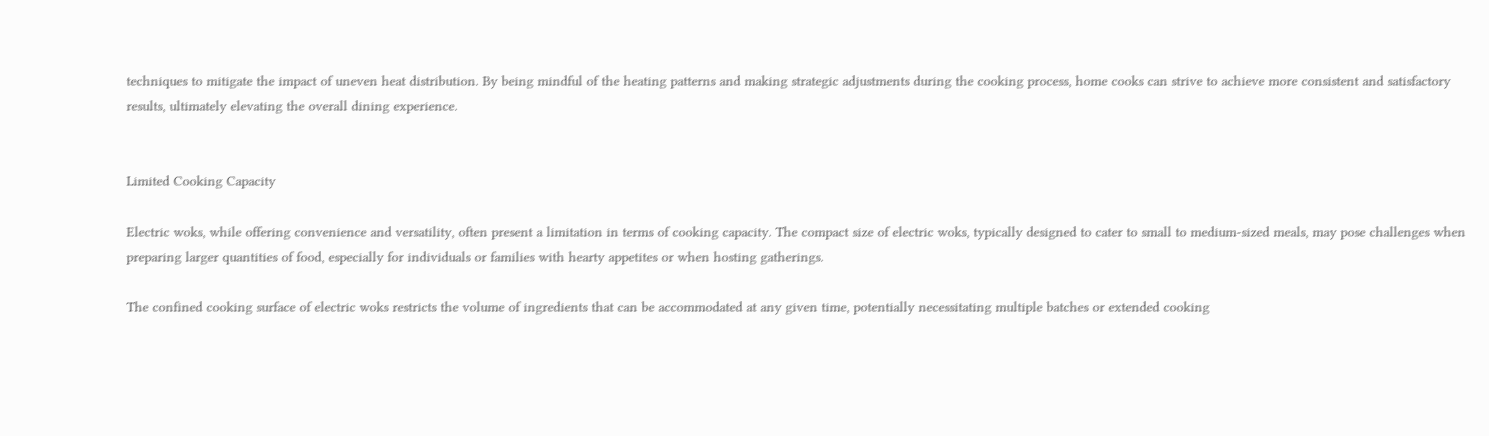techniques to mitigate the impact of uneven heat distribution. By being mindful of the heating patterns and making strategic adjustments during the cooking process, home cooks can strive to achieve more consistent and satisfactory results, ultimately elevating the overall dining experience.


Limited Cooking Capacity

Electric woks, while offering convenience and versatility, often present a limitation in terms of cooking capacity. The compact size of electric woks, typically designed to cater to small to medium-sized meals, may pose challenges when preparing larger quantities of food, especially for individuals or families with hearty appetites or when hosting gatherings.

The confined cooking surface of electric woks restricts the volume of ingredients that can be accommodated at any given time, potentially necessitating multiple batches or extended cooking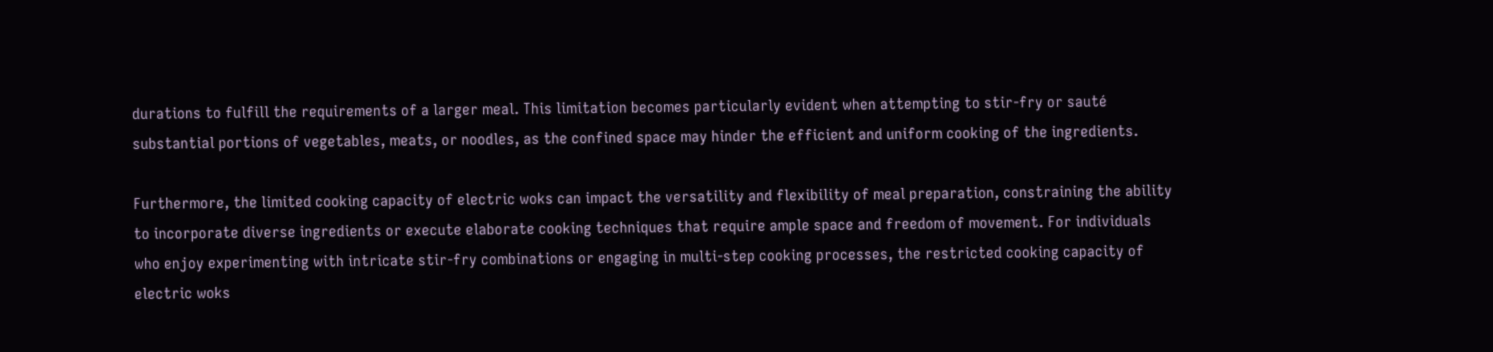durations to fulfill the requirements of a larger meal. This limitation becomes particularly evident when attempting to stir-fry or sauté substantial portions of vegetables, meats, or noodles, as the confined space may hinder the efficient and uniform cooking of the ingredients.

Furthermore, the limited cooking capacity of electric woks can impact the versatility and flexibility of meal preparation, constraining the ability to incorporate diverse ingredients or execute elaborate cooking techniques that require ample space and freedom of movement. For individuals who enjoy experimenting with intricate stir-fry combinations or engaging in multi-step cooking processes, the restricted cooking capacity of electric woks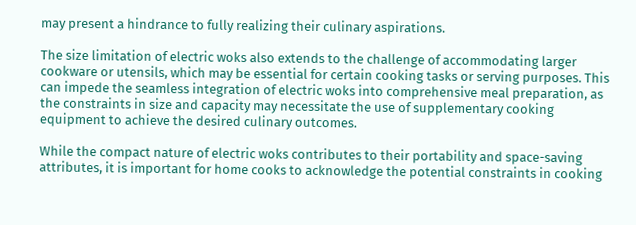may present a hindrance to fully realizing their culinary aspirations.

The size limitation of electric woks also extends to the challenge of accommodating larger cookware or utensils, which may be essential for certain cooking tasks or serving purposes. This can impede the seamless integration of electric woks into comprehensive meal preparation, as the constraints in size and capacity may necessitate the use of supplementary cooking equipment to achieve the desired culinary outcomes.

While the compact nature of electric woks contributes to their portability and space-saving attributes, it is important for home cooks to acknowledge the potential constraints in cooking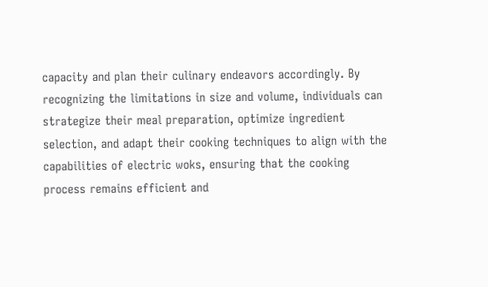capacity and plan their culinary endeavors accordingly. By recognizing the limitations in size and volume, individuals can strategize their meal preparation, optimize ingredient selection, and adapt their cooking techniques to align with the capabilities of electric woks, ensuring that the cooking process remains efficient and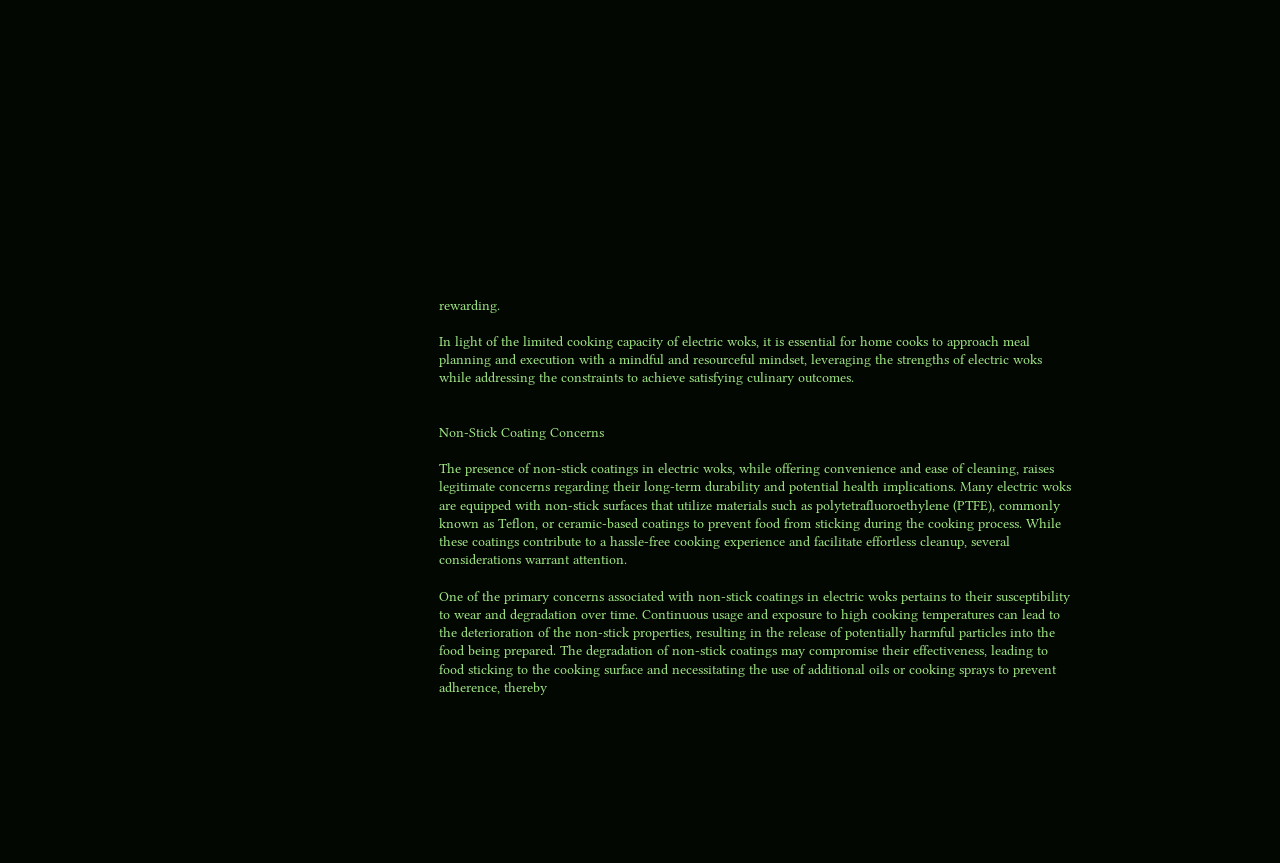rewarding.

In light of the limited cooking capacity of electric woks, it is essential for home cooks to approach meal planning and execution with a mindful and resourceful mindset, leveraging the strengths of electric woks while addressing the constraints to achieve satisfying culinary outcomes.


Non-Stick Coating Concerns

The presence of non-stick coatings in electric woks, while offering convenience and ease of cleaning, raises legitimate concerns regarding their long-term durability and potential health implications. Many electric woks are equipped with non-stick surfaces that utilize materials such as polytetrafluoroethylene (PTFE), commonly known as Teflon, or ceramic-based coatings to prevent food from sticking during the cooking process. While these coatings contribute to a hassle-free cooking experience and facilitate effortless cleanup, several considerations warrant attention.

One of the primary concerns associated with non-stick coatings in electric woks pertains to their susceptibility to wear and degradation over time. Continuous usage and exposure to high cooking temperatures can lead to the deterioration of the non-stick properties, resulting in the release of potentially harmful particles into the food being prepared. The degradation of non-stick coatings may compromise their effectiveness, leading to food sticking to the cooking surface and necessitating the use of additional oils or cooking sprays to prevent adherence, thereby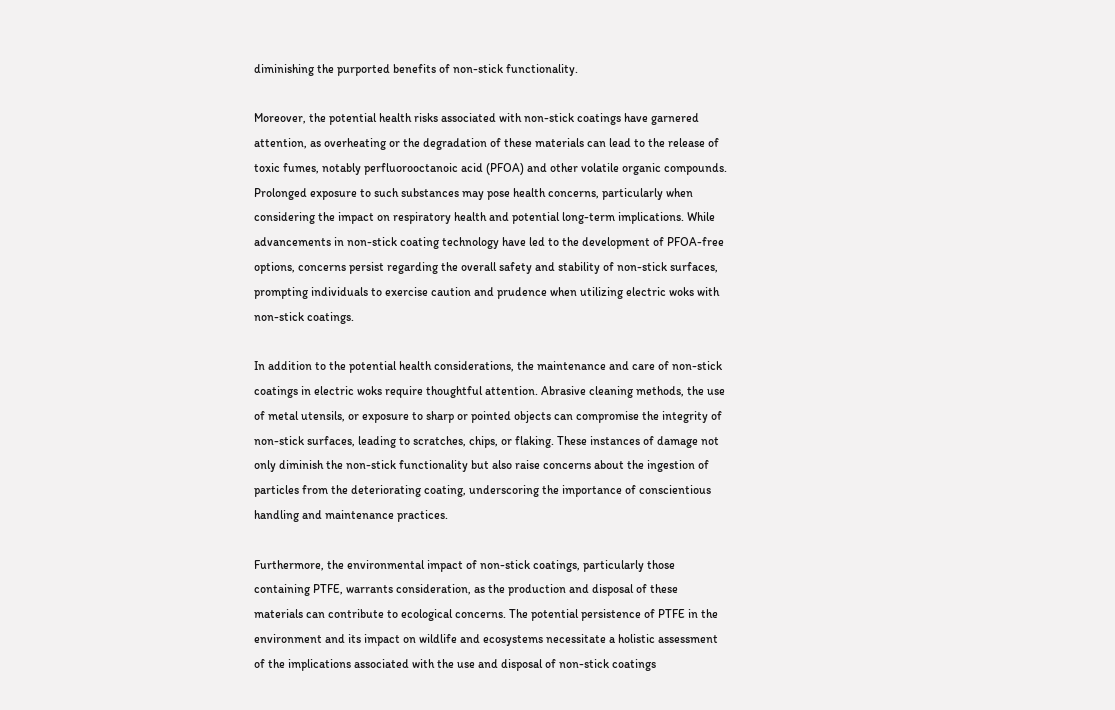diminishing the purported benefits of non-stick functionality.

Moreover, the potential health risks associated with non-stick coatings have garnered attention, as overheating or the degradation of these materials can lead to the release of toxic fumes, notably perfluorooctanoic acid (PFOA) and other volatile organic compounds. Prolonged exposure to such substances may pose health concerns, particularly when considering the impact on respiratory health and potential long-term implications. While advancements in non-stick coating technology have led to the development of PFOA-free options, concerns persist regarding the overall safety and stability of non-stick surfaces, prompting individuals to exercise caution and prudence when utilizing electric woks with non-stick coatings.

In addition to the potential health considerations, the maintenance and care of non-stick coatings in electric woks require thoughtful attention. Abrasive cleaning methods, the use of metal utensils, or exposure to sharp or pointed objects can compromise the integrity of non-stick surfaces, leading to scratches, chips, or flaking. These instances of damage not only diminish the non-stick functionality but also raise concerns about the ingestion of particles from the deteriorating coating, underscoring the importance of conscientious handling and maintenance practices.

Furthermore, the environmental impact of non-stick coatings, particularly those containing PTFE, warrants consideration, as the production and disposal of these materials can contribute to ecological concerns. The potential persistence of PTFE in the environment and its impact on wildlife and ecosystems necessitate a holistic assessment of the implications associated with the use and disposal of non-stick coatings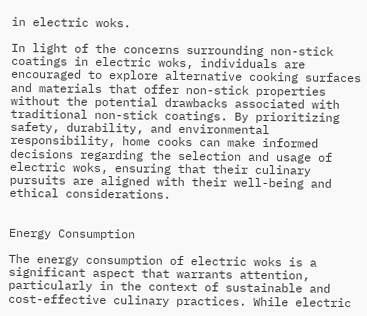in electric woks.

In light of the concerns surrounding non-stick coatings in electric woks, individuals are encouraged to explore alternative cooking surfaces and materials that offer non-stick properties without the potential drawbacks associated with traditional non-stick coatings. By prioritizing safety, durability, and environmental responsibility, home cooks can make informed decisions regarding the selection and usage of electric woks, ensuring that their culinary pursuits are aligned with their well-being and ethical considerations.


Energy Consumption

The energy consumption of electric woks is a significant aspect that warrants attention, particularly in the context of sustainable and cost-effective culinary practices. While electric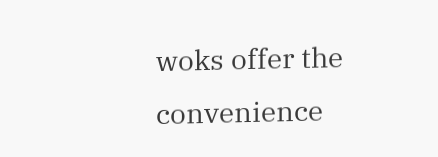woks offer the convenience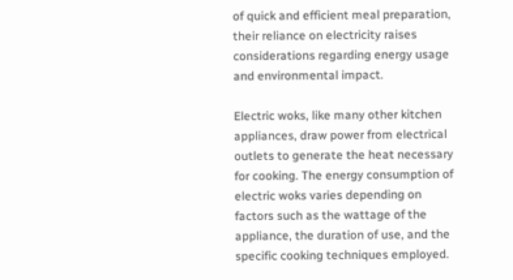of quick and efficient meal preparation, their reliance on electricity raises considerations regarding energy usage and environmental impact.

Electric woks, like many other kitchen appliances, draw power from electrical outlets to generate the heat necessary for cooking. The energy consumption of electric woks varies depending on factors such as the wattage of the appliance, the duration of use, and the specific cooking techniques employed.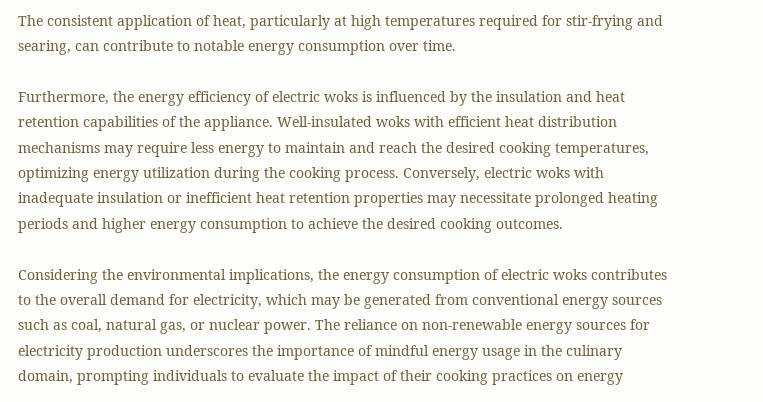The consistent application of heat, particularly at high temperatures required for stir-frying and searing, can contribute to notable energy consumption over time.

Furthermore, the energy efficiency of electric woks is influenced by the insulation and heat retention capabilities of the appliance. Well-insulated woks with efficient heat distribution mechanisms may require less energy to maintain and reach the desired cooking temperatures, optimizing energy utilization during the cooking process. Conversely, electric woks with inadequate insulation or inefficient heat retention properties may necessitate prolonged heating periods and higher energy consumption to achieve the desired cooking outcomes.

Considering the environmental implications, the energy consumption of electric woks contributes to the overall demand for electricity, which may be generated from conventional energy sources such as coal, natural gas, or nuclear power. The reliance on non-renewable energy sources for electricity production underscores the importance of mindful energy usage in the culinary domain, prompting individuals to evaluate the impact of their cooking practices on energy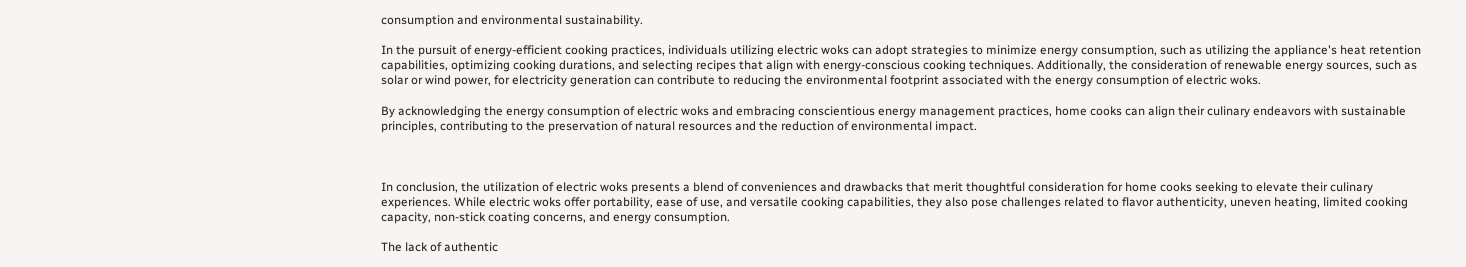consumption and environmental sustainability.

In the pursuit of energy-efficient cooking practices, individuals utilizing electric woks can adopt strategies to minimize energy consumption, such as utilizing the appliance's heat retention capabilities, optimizing cooking durations, and selecting recipes that align with energy-conscious cooking techniques. Additionally, the consideration of renewable energy sources, such as solar or wind power, for electricity generation can contribute to reducing the environmental footprint associated with the energy consumption of electric woks.

By acknowledging the energy consumption of electric woks and embracing conscientious energy management practices, home cooks can align their culinary endeavors with sustainable principles, contributing to the preservation of natural resources and the reduction of environmental impact.



In conclusion, the utilization of electric woks presents a blend of conveniences and drawbacks that merit thoughtful consideration for home cooks seeking to elevate their culinary experiences. While electric woks offer portability, ease of use, and versatile cooking capabilities, they also pose challenges related to flavor authenticity, uneven heating, limited cooking capacity, non-stick coating concerns, and energy consumption.

The lack of authentic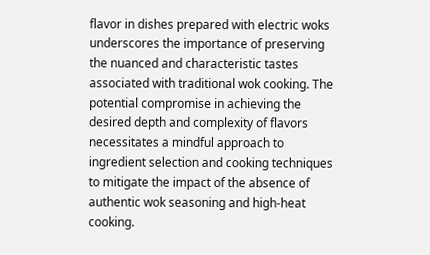flavor in dishes prepared with electric woks underscores the importance of preserving the nuanced and characteristic tastes associated with traditional wok cooking. The potential compromise in achieving the desired depth and complexity of flavors necessitates a mindful approach to ingredient selection and cooking techniques to mitigate the impact of the absence of authentic wok seasoning and high-heat cooking.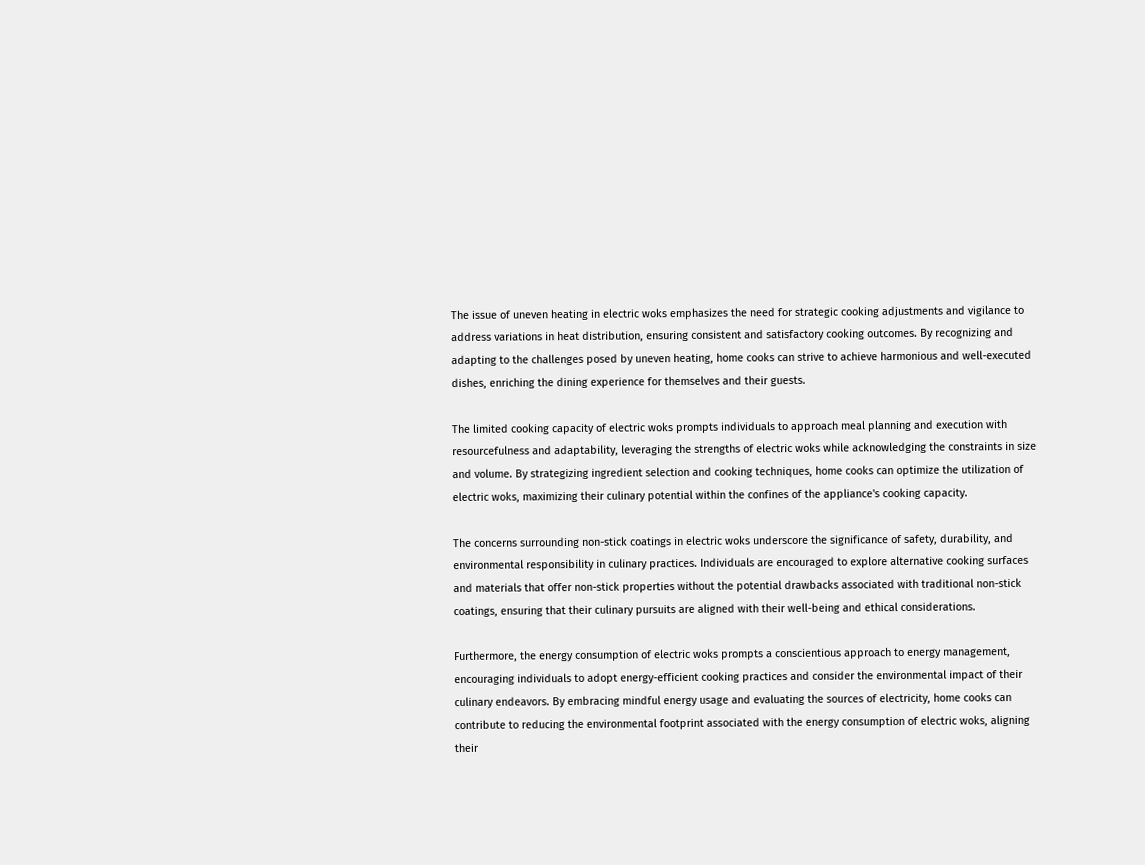The issue of uneven heating in electric woks emphasizes the need for strategic cooking adjustments and vigilance to address variations in heat distribution, ensuring consistent and satisfactory cooking outcomes. By recognizing and adapting to the challenges posed by uneven heating, home cooks can strive to achieve harmonious and well-executed dishes, enriching the dining experience for themselves and their guests.

The limited cooking capacity of electric woks prompts individuals to approach meal planning and execution with resourcefulness and adaptability, leveraging the strengths of electric woks while acknowledging the constraints in size and volume. By strategizing ingredient selection and cooking techniques, home cooks can optimize the utilization of electric woks, maximizing their culinary potential within the confines of the appliance's cooking capacity.

The concerns surrounding non-stick coatings in electric woks underscore the significance of safety, durability, and environmental responsibility in culinary practices. Individuals are encouraged to explore alternative cooking surfaces and materials that offer non-stick properties without the potential drawbacks associated with traditional non-stick coatings, ensuring that their culinary pursuits are aligned with their well-being and ethical considerations.

Furthermore, the energy consumption of electric woks prompts a conscientious approach to energy management, encouraging individuals to adopt energy-efficient cooking practices and consider the environmental impact of their culinary endeavors. By embracing mindful energy usage and evaluating the sources of electricity, home cooks can contribute to reducing the environmental footprint associated with the energy consumption of electric woks, aligning their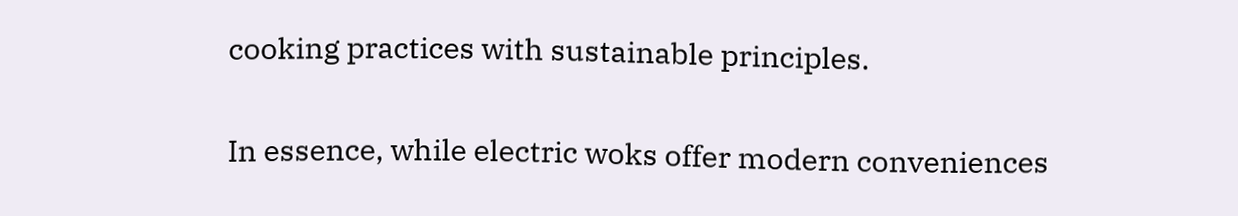cooking practices with sustainable principles.

In essence, while electric woks offer modern conveniences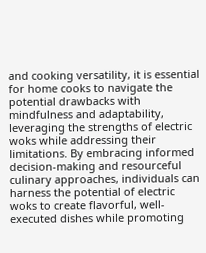and cooking versatility, it is essential for home cooks to navigate the potential drawbacks with mindfulness and adaptability, leveraging the strengths of electric woks while addressing their limitations. By embracing informed decision-making and resourceful culinary approaches, individuals can harness the potential of electric woks to create flavorful, well-executed dishes while promoting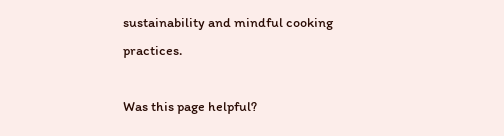sustainability and mindful cooking practices.

Was this page helpful?